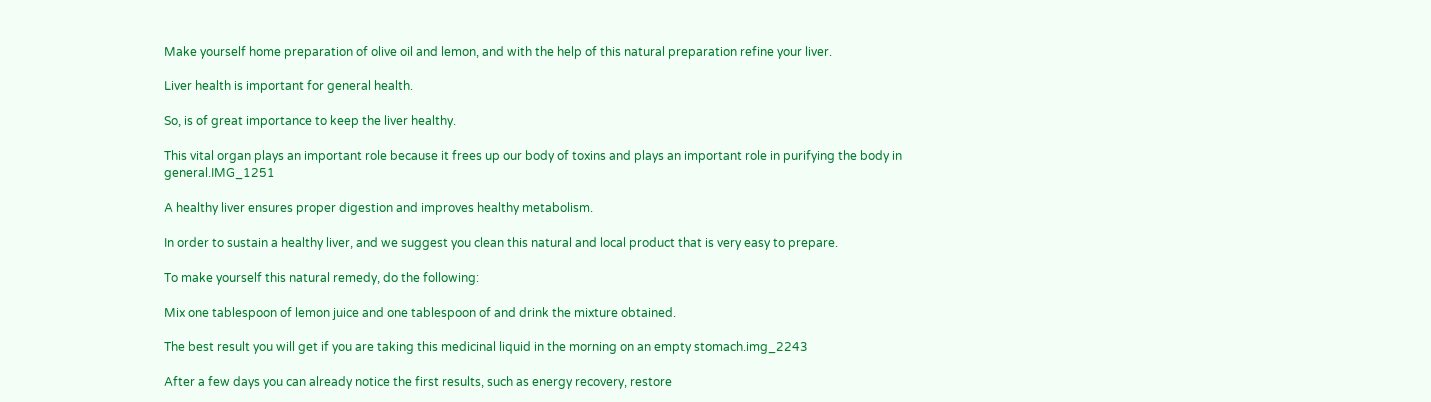Make yourself home preparation of olive oil and lemon, and with the help of this natural preparation refine your liver.

Liver health is important for general health.

So, is of great importance to keep the liver healthy.

This vital organ plays an important role because it frees up our body of toxins and plays an important role in purifying the body in general.IMG_1251

A healthy liver ensures proper digestion and improves healthy metabolism.

In order to sustain a healthy liver, and we suggest you clean this natural and local product that is very easy to prepare.

To make yourself this natural remedy, do the following:

Mix one tablespoon of lemon juice and one tablespoon of and drink the mixture obtained.

The best result you will get if you are taking this medicinal liquid in the morning on an empty stomach.img_2243

After a few days you can already notice the first results, such as energy recovery, restore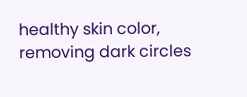healthy skin color, removing dark circles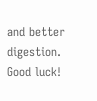and better digestion. Good luck!